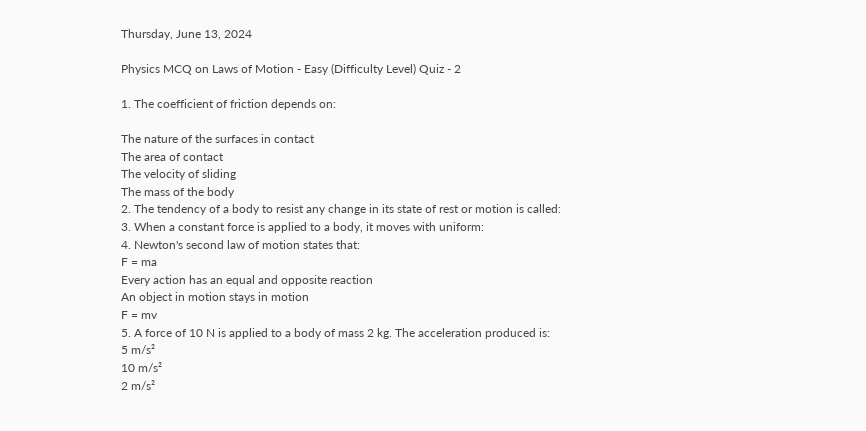Thursday, June 13, 2024

Physics MCQ on Laws of Motion - Easy (Difficulty Level) Quiz - 2

1. The coefficient of friction depends on:

The nature of the surfaces in contact
The area of contact
The velocity of sliding
The mass of the body
2. The tendency of a body to resist any change in its state of rest or motion is called:
3. When a constant force is applied to a body, it moves with uniform:
4. Newton's second law of motion states that:
F = ma
Every action has an equal and opposite reaction
An object in motion stays in motion
F = mv
5. A force of 10 N is applied to a body of mass 2 kg. The acceleration produced is:
5 m/s²
10 m/s²
2 m/s²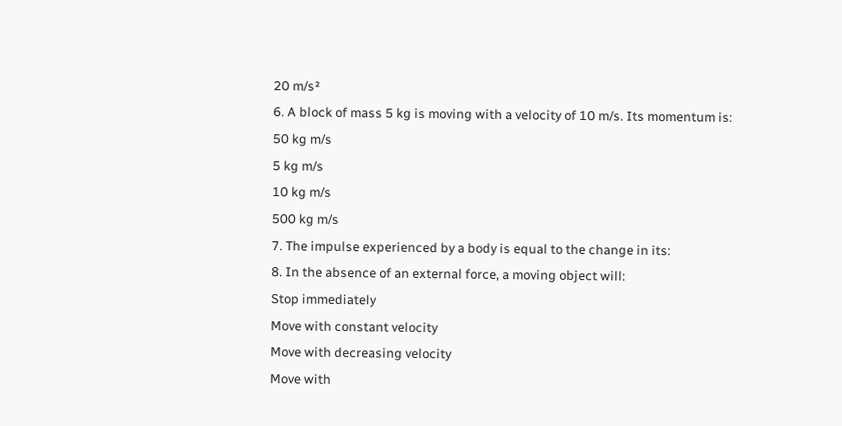20 m/s²
6. A block of mass 5 kg is moving with a velocity of 10 m/s. Its momentum is:
50 kg m/s
5 kg m/s
10 kg m/s
500 kg m/s
7. The impulse experienced by a body is equal to the change in its:
8. In the absence of an external force, a moving object will:
Stop immediately
Move with constant velocity
Move with decreasing velocity
Move with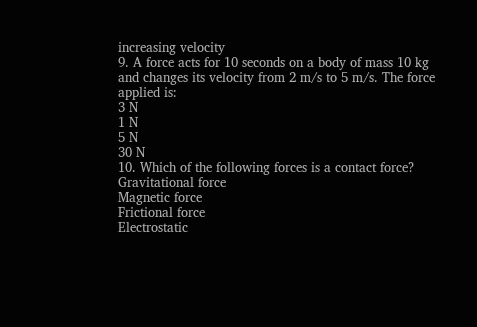increasing velocity
9. A force acts for 10 seconds on a body of mass 10 kg and changes its velocity from 2 m/s to 5 m/s. The force applied is:
3 N
1 N
5 N
30 N
10. Which of the following forces is a contact force?
Gravitational force
Magnetic force
Frictional force
Electrostatic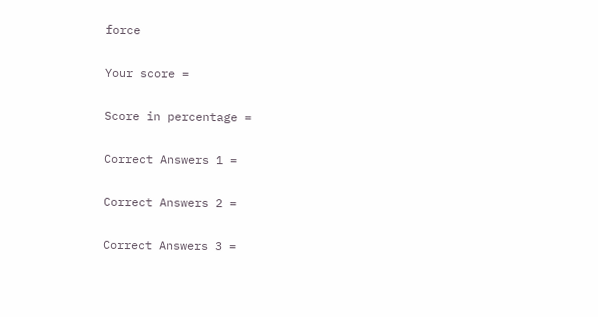force

Your score =

Score in percentage =

Correct Answers 1 =

Correct Answers 2 =

Correct Answers 3 =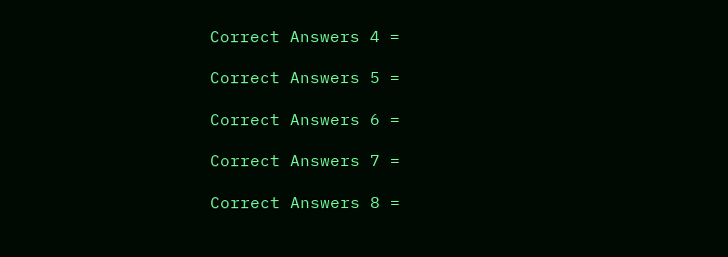Correct Answers 4 =

Correct Answers 5 =

Correct Answers 6 =

Correct Answers 7 =

Correct Answers 8 =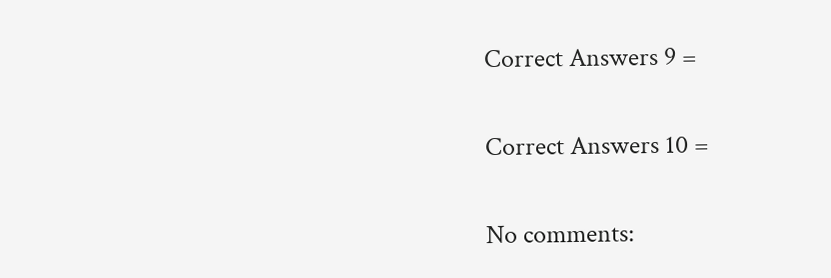Correct Answers 9 =

Correct Answers 10 =

No comments: